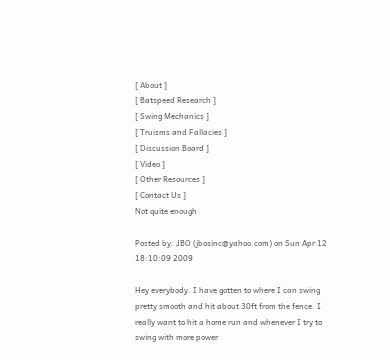[ About ]
[ Batspeed Research ]
[ Swing Mechanics ]
[ Truisms and Fallacies ]
[ Discussion Board ]
[ Video ]
[ Other Resources ]
[ Contact Us ]
Not quite enough

Posted by: JBO (jbosinc@yahoo.com) on Sun Apr 12 18:10:09 2009

Hey everybody. I have gotten to where I can swing pretty smooth and hit about 30ft from the fence. I really want to hit a home run and whenever I try to swing with more power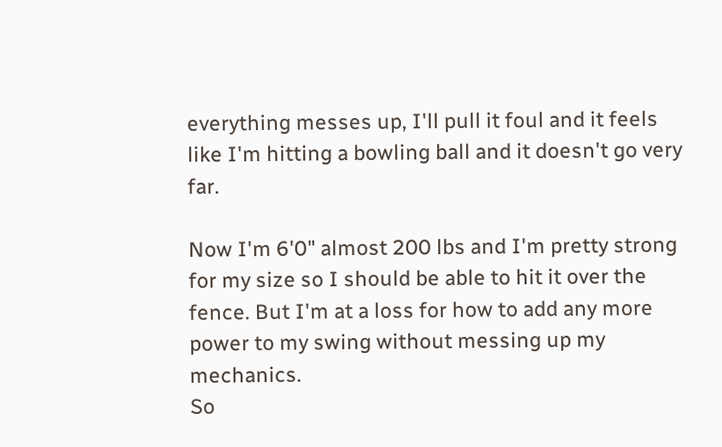everything messes up, I'll pull it foul and it feels like I'm hitting a bowling ball and it doesn't go very far.

Now I'm 6'0" almost 200 lbs and I'm pretty strong for my size so I should be able to hit it over the fence. But I'm at a loss for how to add any more power to my swing without messing up my mechanics.
So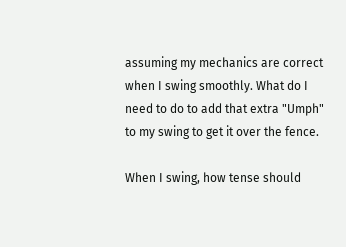assuming my mechanics are correct when I swing smoothly. What do I need to do to add that extra "Umph" to my swing to get it over the fence.

When I swing, how tense should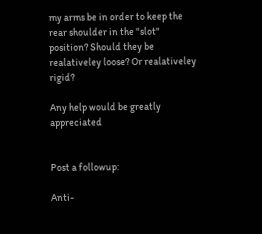my arms be in order to keep the rear shoulder in the "slot" position? Should they be realativeley loose? Or realativeley rigid?

Any help would be greatly appreciated


Post a followup:

Anti-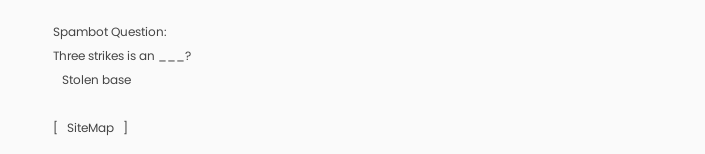Spambot Question:
Three strikes is an ___?
   Stolen base

[   SiteMap   ]